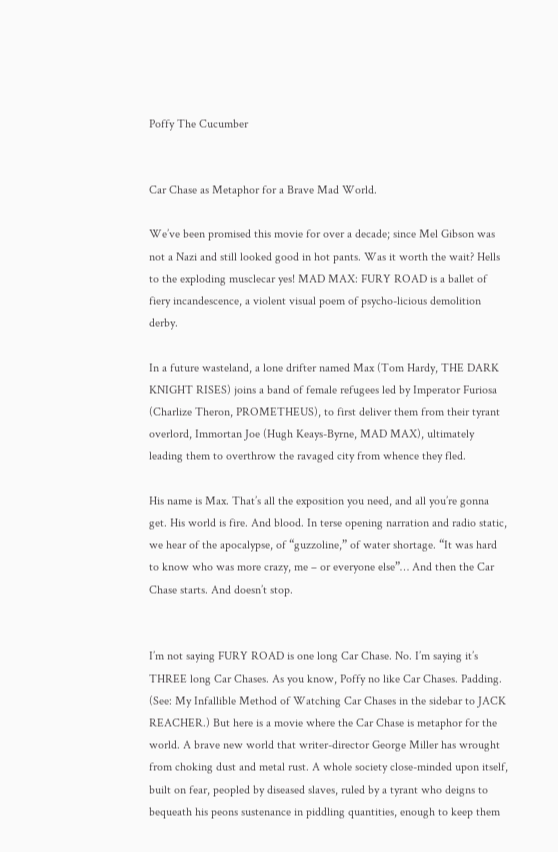Poffy The Cucumber


Car Chase as Metaphor for a Brave Mad World.

We’ve been promised this movie for over a decade; since Mel Gibson was not a Nazi and still looked good in hot pants. Was it worth the wait? Hells to the exploding musclecar yes! MAD MAX: FURY ROAD is a ballet of fiery incandescence, a violent visual poem of psycho-licious demolition derby.

In a future wasteland, a lone drifter named Max (Tom Hardy, THE DARK KNIGHT RISES) joins a band of female refugees led by Imperator Furiosa (Charlize Theron, PROMETHEUS), to first deliver them from their tyrant overlord, Immortan Joe (Hugh Keays-Byrne, MAD MAX), ultimately leading them to overthrow the ravaged city from whence they fled.

His name is Max. That’s all the exposition you need, and all you’re gonna get. His world is fire. And blood. In terse opening narration and radio static, we hear of the apocalypse, of “guzzoline,” of water shortage. “It was hard to know who was more crazy, me – or everyone else”… And then the Car Chase starts. And doesn’t stop.


I’m not saying FURY ROAD is one long Car Chase. No. I’m saying it’s THREE long Car Chases. As you know, Poffy no like Car Chases. Padding. (See: My Infallible Method of Watching Car Chases in the sidebar to JACK REACHER.) But here is a movie where the Car Chase is metaphor for the world. A brave new world that writer-director George Miller has wrought from choking dust and metal rust. A whole society close-minded upon itself, built on fear, peopled by diseased slaves, ruled by a tyrant who deigns to bequeath his peons sustenance in piddling quantities, enough to keep them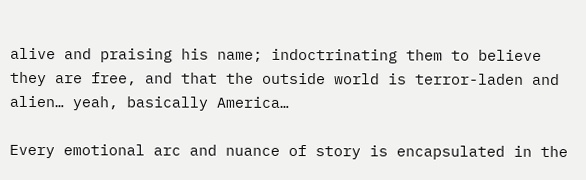alive and praising his name; indoctrinating them to believe they are free, and that the outside world is terror-laden and alien… yeah, basically America…

Every emotional arc and nuance of story is encapsulated in the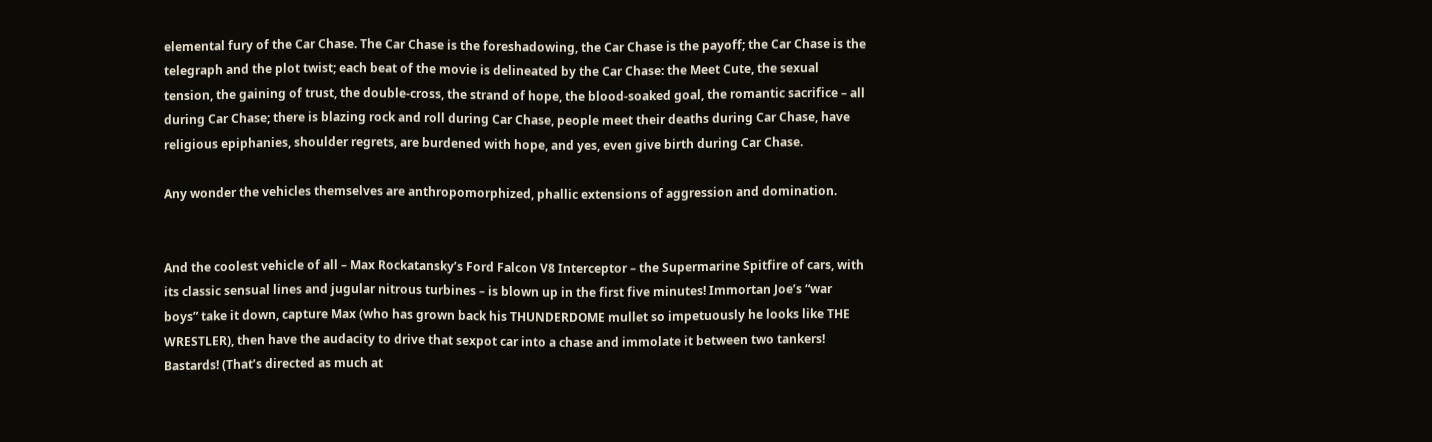elemental fury of the Car Chase. The Car Chase is the foreshadowing, the Car Chase is the payoff; the Car Chase is the telegraph and the plot twist; each beat of the movie is delineated by the Car Chase: the Meet Cute, the sexual tension, the gaining of trust, the double-cross, the strand of hope, the blood-soaked goal, the romantic sacrifice – all during Car Chase; there is blazing rock and roll during Car Chase, people meet their deaths during Car Chase, have religious epiphanies, shoulder regrets, are burdened with hope, and yes, even give birth during Car Chase.

Any wonder the vehicles themselves are anthropomorphized, phallic extensions of aggression and domination.


And the coolest vehicle of all – Max Rockatansky’s Ford Falcon V8 Interceptor – the Supermarine Spitfire of cars, with its classic sensual lines and jugular nitrous turbines – is blown up in the first five minutes! Immortan Joe’s “war boys” take it down, capture Max (who has grown back his THUNDERDOME mullet so impetuously he looks like THE WRESTLER), then have the audacity to drive that sexpot car into a chase and immolate it between two tankers! Bastards! (That’s directed as much at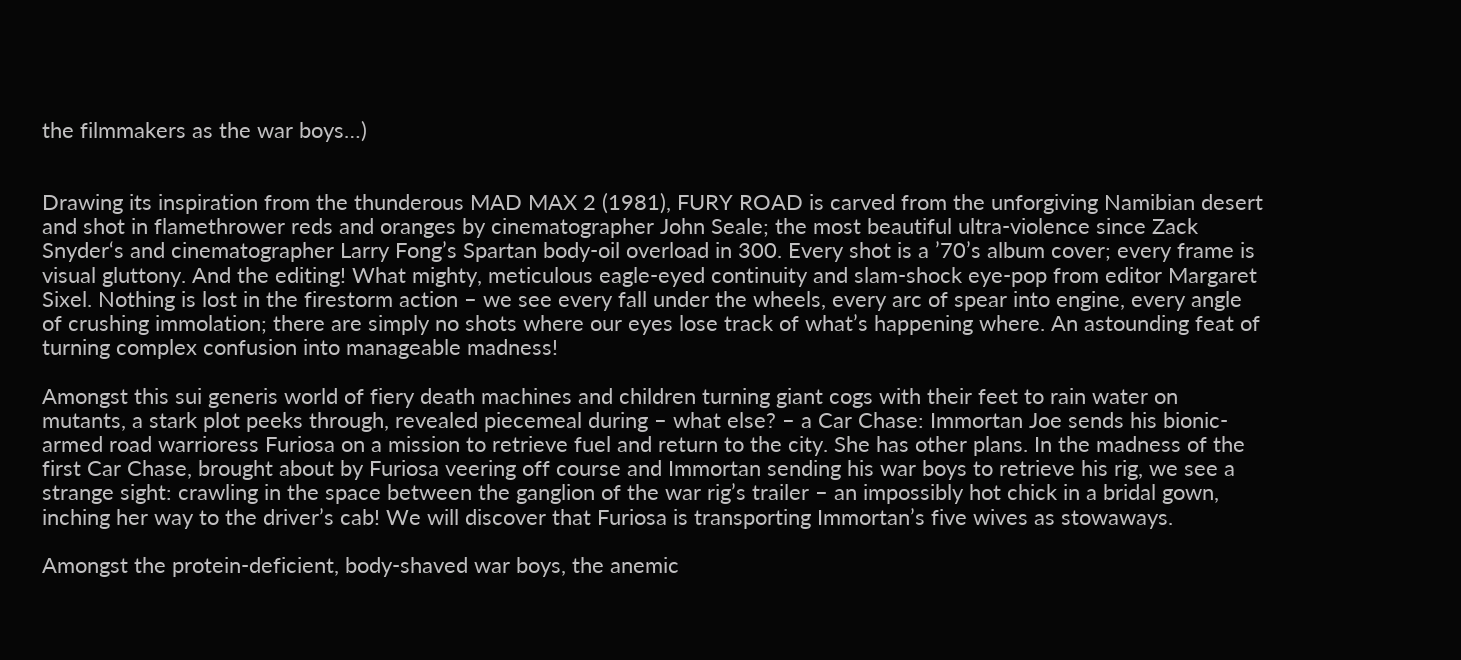the filmmakers as the war boys…)


Drawing its inspiration from the thunderous MAD MAX 2 (1981), FURY ROAD is carved from the unforgiving Namibian desert and shot in flamethrower reds and oranges by cinematographer John Seale; the most beautiful ultra-violence since Zack Snyder‘s and cinematographer Larry Fong’s Spartan body-oil overload in 300. Every shot is a ’70’s album cover; every frame is visual gluttony. And the editing! What mighty, meticulous eagle-eyed continuity and slam-shock eye-pop from editor Margaret Sixel. Nothing is lost in the firestorm action – we see every fall under the wheels, every arc of spear into engine, every angle of crushing immolation; there are simply no shots where our eyes lose track of what’s happening where. An astounding feat of turning complex confusion into manageable madness!

Amongst this sui generis world of fiery death machines and children turning giant cogs with their feet to rain water on mutants, a stark plot peeks through, revealed piecemeal during – what else? – a Car Chase: Immortan Joe sends his bionic-armed road warrioress Furiosa on a mission to retrieve fuel and return to the city. She has other plans. In the madness of the first Car Chase, brought about by Furiosa veering off course and Immortan sending his war boys to retrieve his rig, we see a strange sight: crawling in the space between the ganglion of the war rig’s trailer – an impossibly hot chick in a bridal gown, inching her way to the driver’s cab! We will discover that Furiosa is transporting Immortan’s five wives as stowaways.

Amongst the protein-deficient, body-shaved war boys, the anemic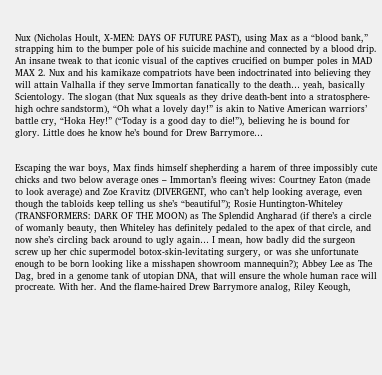Nux (Nicholas Hoult, X-MEN: DAYS OF FUTURE PAST), using Max as a “blood bank,” strapping him to the bumper pole of his suicide machine and connected by a blood drip. An insane tweak to that iconic visual of the captives crucified on bumper poles in MAD MAX 2. Nux and his kamikaze compatriots have been indoctrinated into believing they will attain Valhalla if they serve Immortan fanatically to the death… yeah, basically Scientology. The slogan (that Nux squeals as they drive death-bent into a stratosphere-high ochre sandstorm), “Oh what a lovely day!” is akin to Native American warriors’ battle cry, “Hoka Hey!” (“Today is a good day to die!”), believing he is bound for glory. Little does he know he’s bound for Drew Barrymore…


Escaping the war boys, Max finds himself shepherding a harem of three impossibly cute chicks and two below average ones – Immortan’s fleeing wives: Courtney Eaton (made to look average) and Zoe Kravitz (DIVERGENT, who can’t help looking average, even though the tabloids keep telling us she’s “beautiful”); Rosie Huntington-Whiteley (TRANSFORMERS: DARK OF THE MOON) as The Splendid Angharad (if there’s a circle of womanly beauty, then Whiteley has definitely pedaled to the apex of that circle, and now she’s circling back around to ugly again… I mean, how badly did the surgeon screw up her chic supermodel botox-skin-levitating surgery, or was she unfortunate enough to be born looking like a misshapen showroom mannequin?); Abbey Lee as The Dag, bred in a genome tank of utopian DNA, that will ensure the whole human race will procreate. With her. And the flame-haired Drew Barrymore analog, Riley Keough,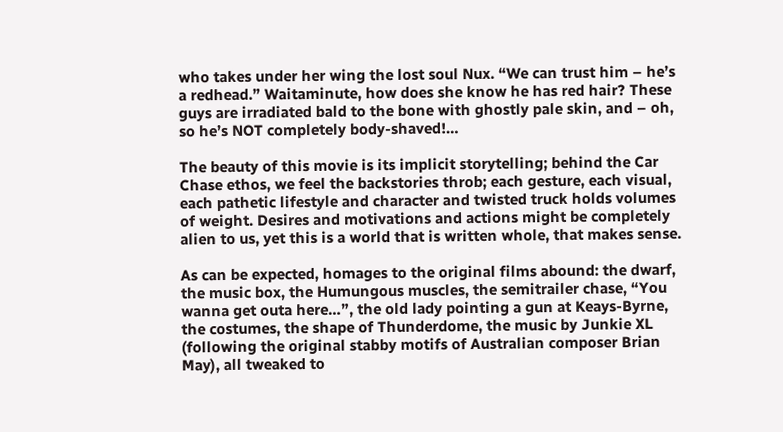who takes under her wing the lost soul Nux. “We can trust him – he’s a redhead.” Waitaminute, how does she know he has red hair? These guys are irradiated bald to the bone with ghostly pale skin, and – oh, so he’s NOT completely body-shaved!…

The beauty of this movie is its implicit storytelling; behind the Car Chase ethos, we feel the backstories throb; each gesture, each visual, each pathetic lifestyle and character and twisted truck holds volumes of weight. Desires and motivations and actions might be completely alien to us, yet this is a world that is written whole, that makes sense.

As can be expected, homages to the original films abound: the dwarf, the music box, the Humungous muscles, the semitrailer chase, “You wanna get outa here…”, the old lady pointing a gun at Keays-Byrne, the costumes, the shape of Thunderdome, the music by Junkie XL (following the original stabby motifs of Australian composer Brian May), all tweaked to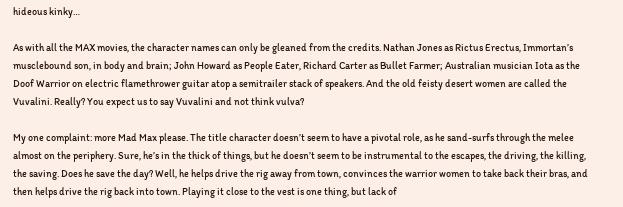hideous kinky…

As with all the MAX movies, the character names can only be gleaned from the credits. Nathan Jones as Rictus Erectus, Immortan’s musclebound son, in body and brain; John Howard as People Eater, Richard Carter as Bullet Farmer; Australian musician Iota as the Doof Warrior on electric flamethrower guitar atop a semitrailer stack of speakers. And the old feisty desert women are called the Vuvalini. Really? You expect us to say Vuvalini and not think vulva?

My one complaint: more Mad Max please. The title character doesn’t seem to have a pivotal role, as he sand-surfs through the melee almost on the periphery. Sure, he’s in the thick of things, but he doesn’t seem to be instrumental to the escapes, the driving, the killing, the saving. Does he save the day? Well, he helps drive the rig away from town, convinces the warrior women to take back their bras, and then helps drive the rig back into town. Playing it close to the vest is one thing, but lack of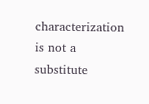characterization is not a substitute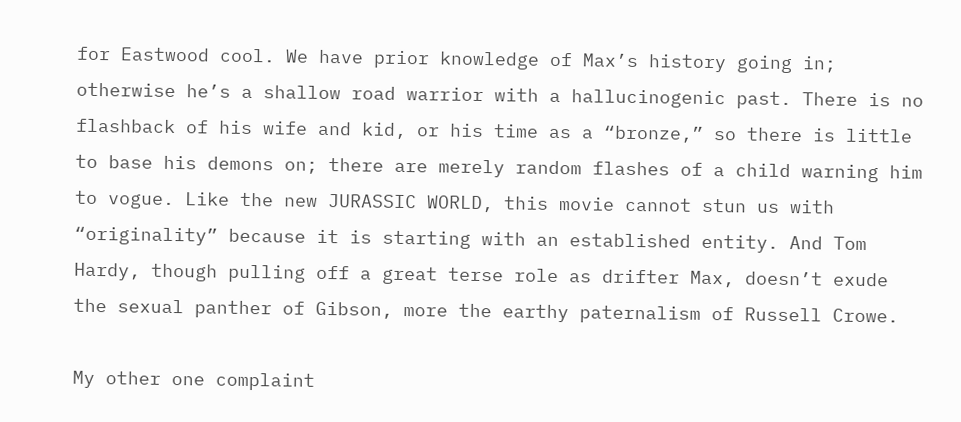for Eastwood cool. We have prior knowledge of Max’s history going in; otherwise he’s a shallow road warrior with a hallucinogenic past. There is no flashback of his wife and kid, or his time as a “bronze,” so there is little to base his demons on; there are merely random flashes of a child warning him to vogue. Like the new JURASSIC WORLD, this movie cannot stun us with “originality” because it is starting with an established entity. And Tom Hardy, though pulling off a great terse role as drifter Max, doesn’t exude the sexual panther of Gibson, more the earthy paternalism of Russell Crowe.

My other one complaint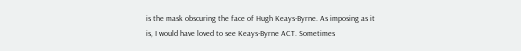is the mask obscuring the face of Hugh Keays-Byrne. As imposing as it is, I would have loved to see Keays-Byrne ACT. Sometimes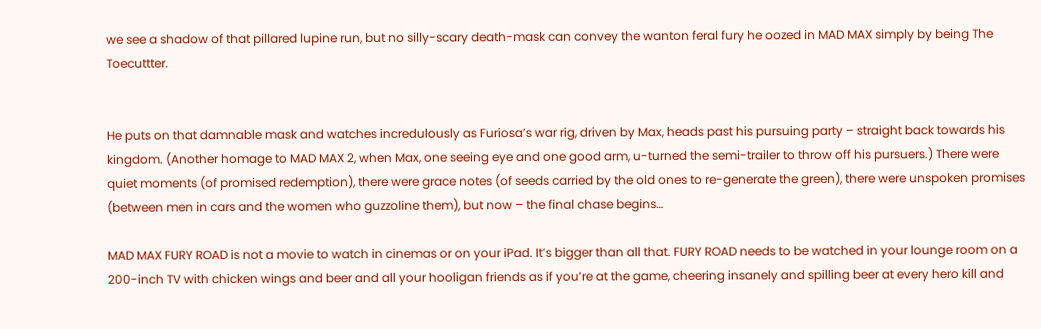we see a shadow of that pillared lupine run, but no silly-scary death-mask can convey the wanton feral fury he oozed in MAD MAX simply by being The Toecuttter.


He puts on that damnable mask and watches incredulously as Furiosa’s war rig, driven by Max, heads past his pursuing party – straight back towards his kingdom. (Another homage to MAD MAX 2, when Max, one seeing eye and one good arm, u-turned the semi-trailer to throw off his pursuers.) There were quiet moments (of promised redemption), there were grace notes (of seeds carried by the old ones to re-generate the green), there were unspoken promises (between men in cars and the women who guzzoline them), but now – the final chase begins…

MAD MAX FURY ROAD is not a movie to watch in cinemas or on your iPad. It’s bigger than all that. FURY ROAD needs to be watched in your lounge room on a 200-inch TV with chicken wings and beer and all your hooligan friends as if you’re at the game, cheering insanely and spilling beer at every hero kill and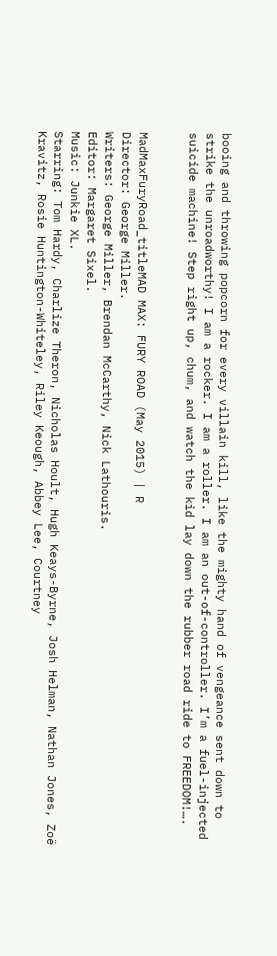booing and throwing popcorn for every villain kill, like the mighty hand of vengeance sent down to strike the unroadworthy! I am a rocker. I am a roller. I am an out-of-controller. I’m a fuel-injected suicide machine! Step right up, chum, and watch the kid lay down the rubber road ride to FREEDOM!….


MadMaxFuryRoad_titleMAD MAX: FURY ROAD (May 2015) | R
Director: George Miller.
Writers: George Miller, Brendan McCarthy, Nick Lathouris.
Editor: Margaret Sixel.
Music: Junkie XL.
Starring: Tom Hardy, Charlize Theron, Nicholas Hoult, Hugh Keays-Byrne, Josh Helman, Nathan Jones, Zoë Kravitz, Rosie Huntington-Whiteley, Riley Keough, Abbey Lee, Courtney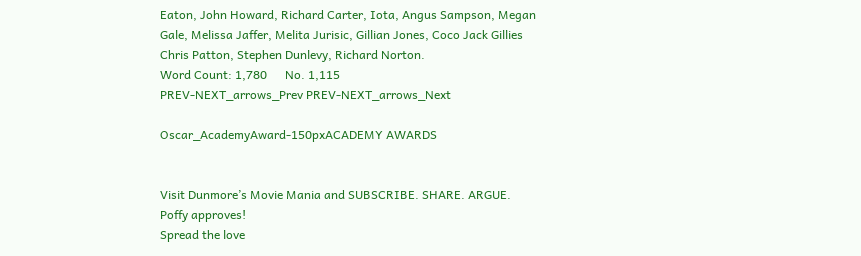Eaton, John Howard, Richard Carter, Iota, Angus Sampson, Megan Gale, Melissa Jaffer, Melita Jurisic, Gillian Jones, Coco Jack Gillies Chris Patton, Stephen Dunlevy, Richard Norton.
Word Count: 1,780      No. 1,115
PREV-NEXT_arrows_Prev PREV-NEXT_arrows_Next

Oscar_AcademyAward-150pxACADEMY AWARDS


Visit Dunmore’s Movie Mania and SUBSCRIBE. SHARE. ARGUE. Poffy approves!
Spread the love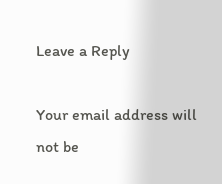Leave a Reply

Your email address will not be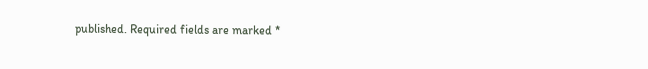published. Required fields are marked *